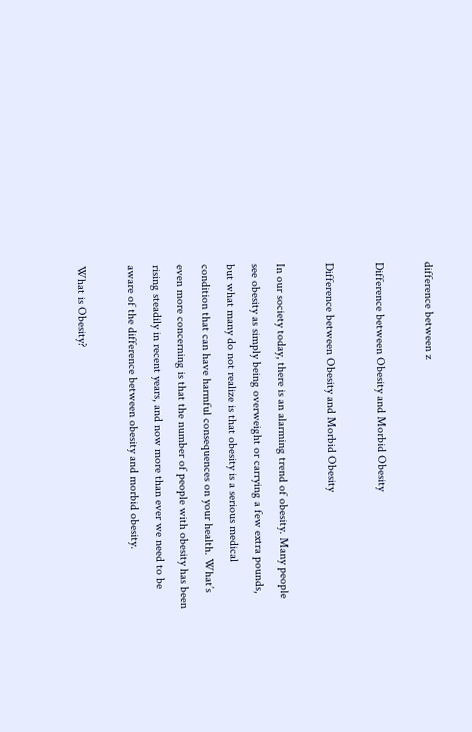difference between z

Difference between Obesity and Morbid Obesity

Difference between Obesity and Morbid Obesity

In our society today, there is an alarming trend of obesity. Many people see obesity as simply being overweight or carrying a few extra pounds, but what many do not realize is that obesity is a serious medical condition that can have harmful consequences on your health. What’s even more concerning is that the number of people with obesity has been rising steadily in recent years, and now more than ever we need to be aware of the difference between obesity and morbid obesity.

What is Obesity?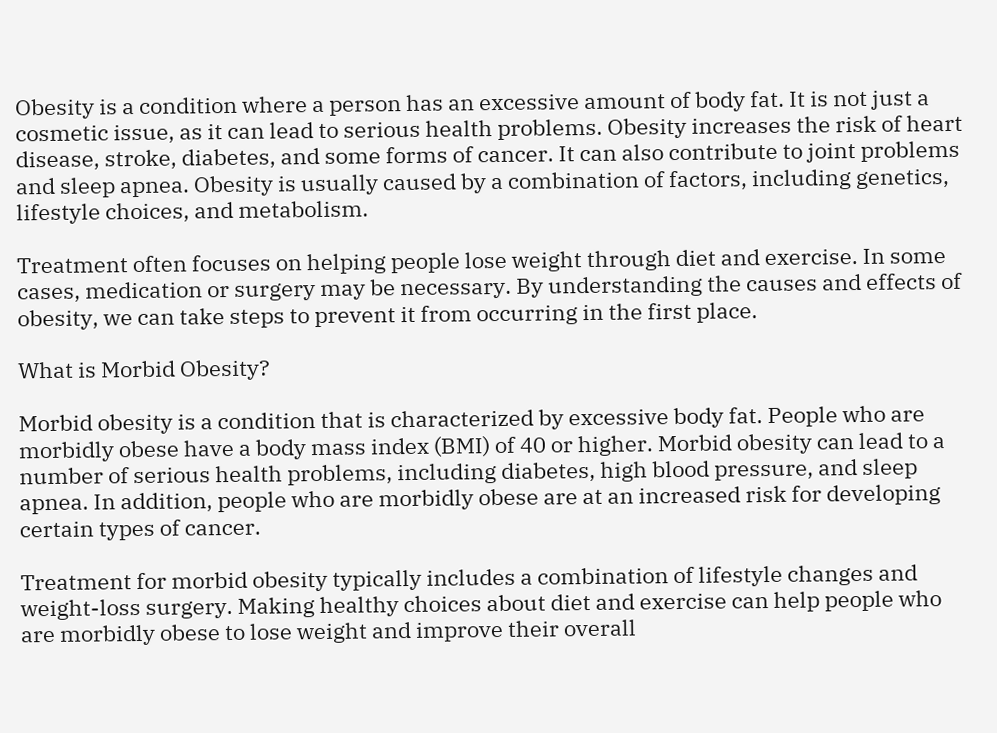Obesity is a condition where a person has an excessive amount of body fat. It is not just a cosmetic issue, as it can lead to serious health problems. Obesity increases the risk of heart disease, stroke, diabetes, and some forms of cancer. It can also contribute to joint problems and sleep apnea. Obesity is usually caused by a combination of factors, including genetics, lifestyle choices, and metabolism.

Treatment often focuses on helping people lose weight through diet and exercise. In some cases, medication or surgery may be necessary. By understanding the causes and effects of obesity, we can take steps to prevent it from occurring in the first place.

What is Morbid Obesity?

Morbid obesity is a condition that is characterized by excessive body fat. People who are morbidly obese have a body mass index (BMI) of 40 or higher. Morbid obesity can lead to a number of serious health problems, including diabetes, high blood pressure, and sleep apnea. In addition, people who are morbidly obese are at an increased risk for developing certain types of cancer.

Treatment for morbid obesity typically includes a combination of lifestyle changes and weight-loss surgery. Making healthy choices about diet and exercise can help people who are morbidly obese to lose weight and improve their overall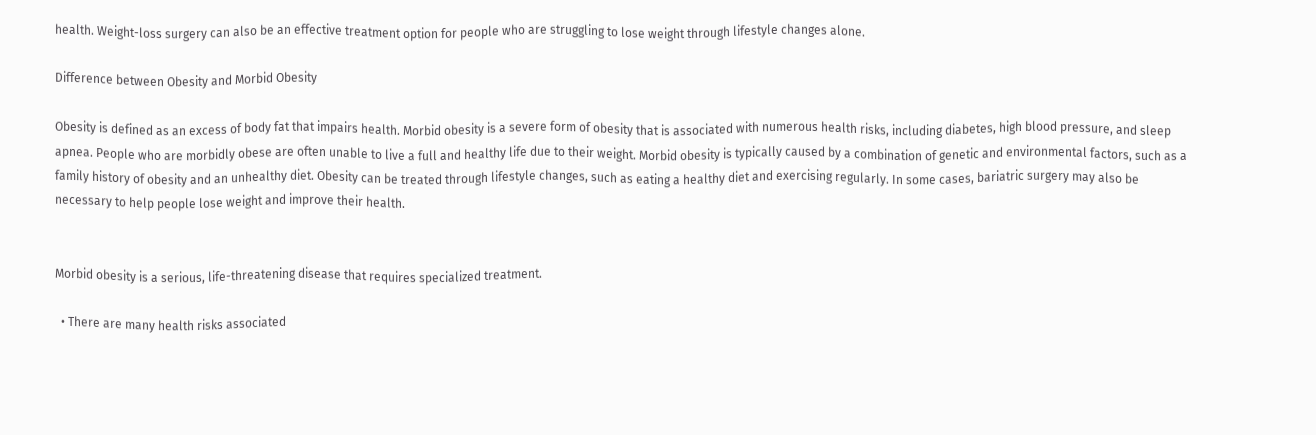health. Weight-loss surgery can also be an effective treatment option for people who are struggling to lose weight through lifestyle changes alone.

Difference between Obesity and Morbid Obesity

Obesity is defined as an excess of body fat that impairs health. Morbid obesity is a severe form of obesity that is associated with numerous health risks, including diabetes, high blood pressure, and sleep apnea. People who are morbidly obese are often unable to live a full and healthy life due to their weight. Morbid obesity is typically caused by a combination of genetic and environmental factors, such as a family history of obesity and an unhealthy diet. Obesity can be treated through lifestyle changes, such as eating a healthy diet and exercising regularly. In some cases, bariatric surgery may also be necessary to help people lose weight and improve their health.


Morbid obesity is a serious, life-threatening disease that requires specialized treatment.

  • There are many health risks associated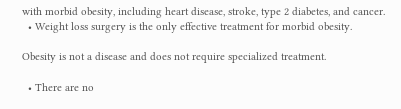with morbid obesity, including heart disease, stroke, type 2 diabetes, and cancer.
  • Weight loss surgery is the only effective treatment for morbid obesity.

Obesity is not a disease and does not require specialized treatment.

  • There are no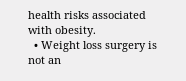health risks associated with obesity.
  • Weight loss surgery is not an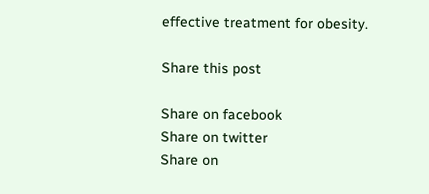effective treatment for obesity.

Share this post

Share on facebook
Share on twitter
Share on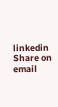linkedin
Share on email